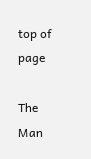top of page

The Man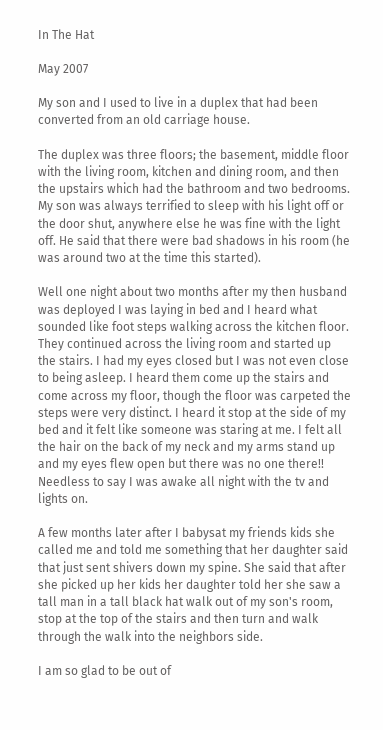In The Hat

May 2007

My son and I used to live in a duplex that had been converted from an old carriage house.

The duplex was three floors; the basement, middle floor with the living room, kitchen and dining room, and then the upstairs which had the bathroom and two bedrooms. My son was always terrified to sleep with his light off or the door shut, anywhere else he was fine with the light off. He said that there were bad shadows in his room (he was around two at the time this started).

Well one night about two months after my then husband was deployed I was laying in bed and I heard what sounded like foot steps walking across the kitchen floor. They continued across the living room and started up the stairs. I had my eyes closed but I was not even close to being asleep. I heard them come up the stairs and come across my floor, though the floor was carpeted the steps were very distinct. I heard it stop at the side of my bed and it felt like someone was staring at me. I felt all the hair on the back of my neck and my arms stand up and my eyes flew open but there was no one there!! Needless to say I was awake all night with the tv and lights on.

A few months later after I babysat my friends kids she called me and told me something that her daughter said that just sent shivers down my spine. She said that after she picked up her kids her daughter told her she saw a tall man in a tall black hat walk out of my son's room, stop at the top of the stairs and then turn and walk through the walk into the neighbors side.

I am so glad to be out of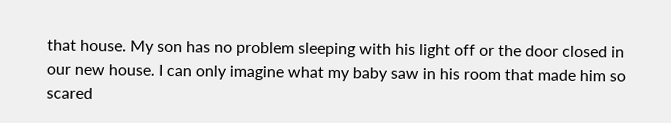that house. My son has no problem sleeping with his light off or the door closed in our new house. I can only imagine what my baby saw in his room that made him so scared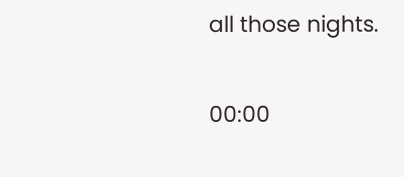all those nights.

00:00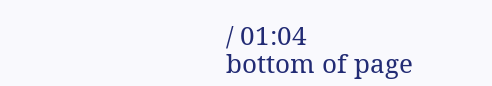/ 01:04
bottom of page